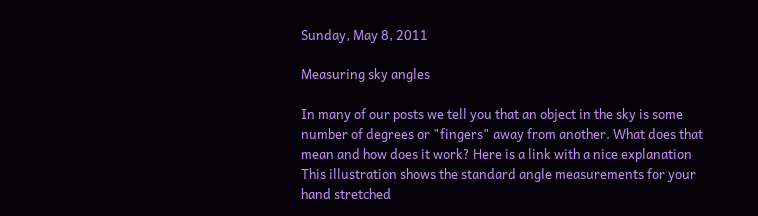Sunday, May 8, 2011

Measuring sky angles

In many of our posts we tell you that an object in the sky is some number of degrees or "fingers" away from another. What does that mean and how does it work? Here is a link with a nice explanation
This illustration shows the standard angle measurements for your hand stretched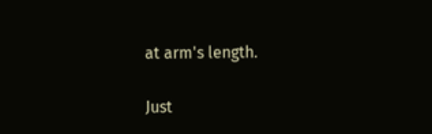at arm's length.

Just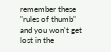remember these "rules of thumb" and you won't get lost in the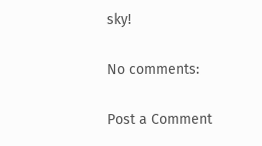sky!

No comments:

Post a Comment